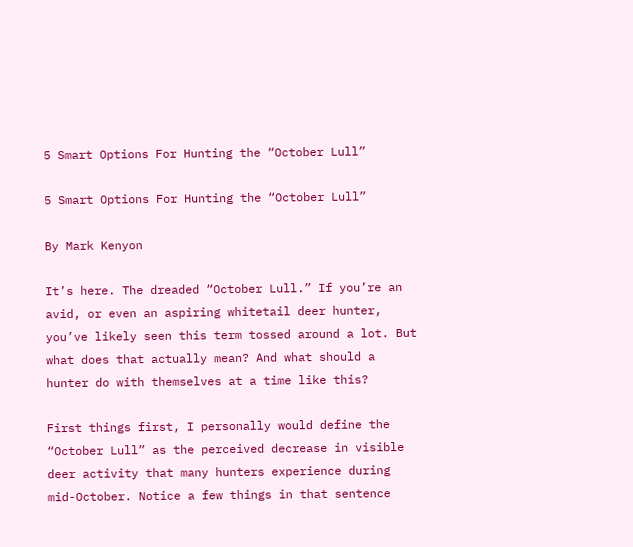5 Smart Options For Hunting the “October Lull”

5 Smart Options For Hunting the “October Lull”

By Mark Kenyon

It’s here. The dreaded “October Lull.” If you’re an avid, or even an aspiring whitetail deer hunter, you’ve likely seen this term tossed around a lot. But what does that actually mean? And what should a hunter do with themselves at a time like this?

First things first, I personally would define the “October Lull” as the perceived decrease in visible deer activity that many hunters experience during mid-October. Notice a few things in that sentence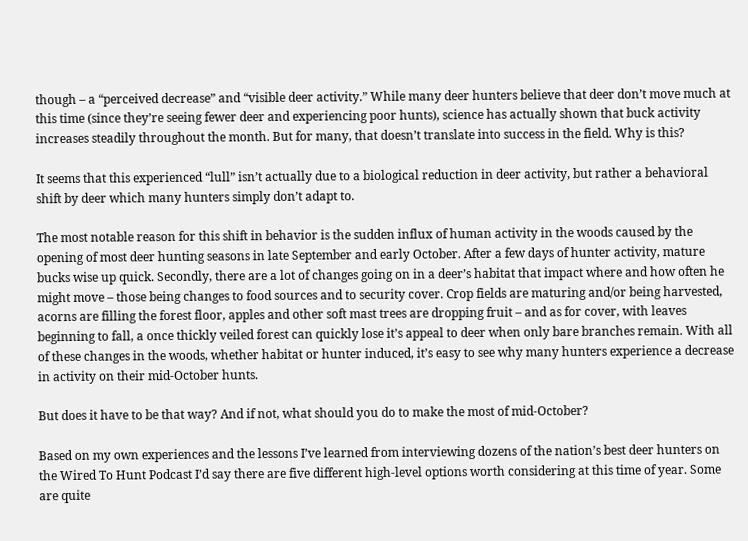though – a “perceived decrease” and “visible deer activity.” While many deer hunters believe that deer don’t move much at this time (since they’re seeing fewer deer and experiencing poor hunts), science has actually shown that buck activity increases steadily throughout the month. But for many, that doesn’t translate into success in the field. Why is this?

It seems that this experienced “lull” isn’t actually due to a biological reduction in deer activity, but rather a behavioral shift by deer which many hunters simply don’t adapt to.

The most notable reason for this shift in behavior is the sudden influx of human activity in the woods caused by the opening of most deer hunting seasons in late September and early October. After a few days of hunter activity, mature bucks wise up quick. Secondly, there are a lot of changes going on in a deer’s habitat that impact where and how often he might move – those being changes to food sources and to security cover. Crop fields are maturing and/or being harvested, acorns are filling the forest floor, apples and other soft mast trees are dropping fruit – and as for cover, with leaves beginning to fall, a once thickly veiled forest can quickly lose it’s appeal to deer when only bare branches remain. With all of these changes in the woods, whether habitat or hunter induced, it’s easy to see why many hunters experience a decrease in activity on their mid-October hunts.

But does it have to be that way? And if not, what should you do to make the most of mid-October?

Based on my own experiences and the lessons I’ve learned from interviewing dozens of the nation’s best deer hunters on the Wired To Hunt Podcast I’d say there are five different high-level options worth considering at this time of year. Some are quite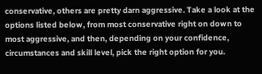conservative, others are pretty darn aggressive. Take a look at the options listed below, from most conservative right on down to most aggressive, and then, depending on your confidence, circumstances and skill level, pick the right option for you.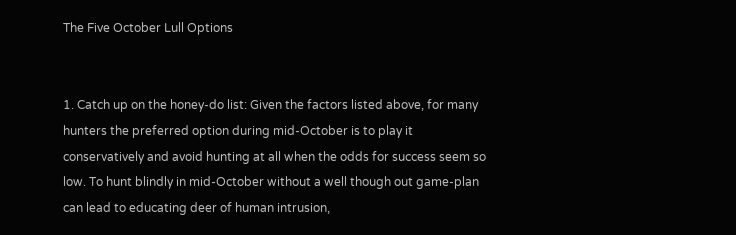The Five October Lull Options


1. Catch up on the honey-do list: Given the factors listed above, for many hunters the preferred option during mid-October is to play it conservatively and avoid hunting at all when the odds for success seem so low. To hunt blindly in mid-October without a well though out game-plan can lead to educating deer of human intrusion,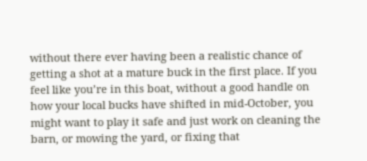without there ever having been a realistic chance of getting a shot at a mature buck in the first place. If you feel like you’re in this boat, without a good handle on how your local bucks have shifted in mid-October, you might want to play it safe and just work on cleaning the barn, or mowing the yard, or fixing that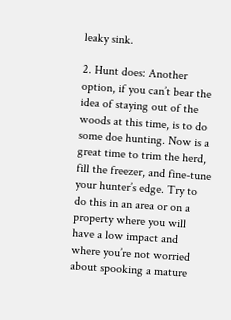leaky sink.

2. Hunt does: Another option, if you can’t bear the idea of staying out of the woods at this time, is to do some doe hunting. Now is a great time to trim the herd, fill the freezer, and fine-tune your hunter’s edge. Try to do this in an area or on a property where you will have a low impact and where you’re not worried about spooking a mature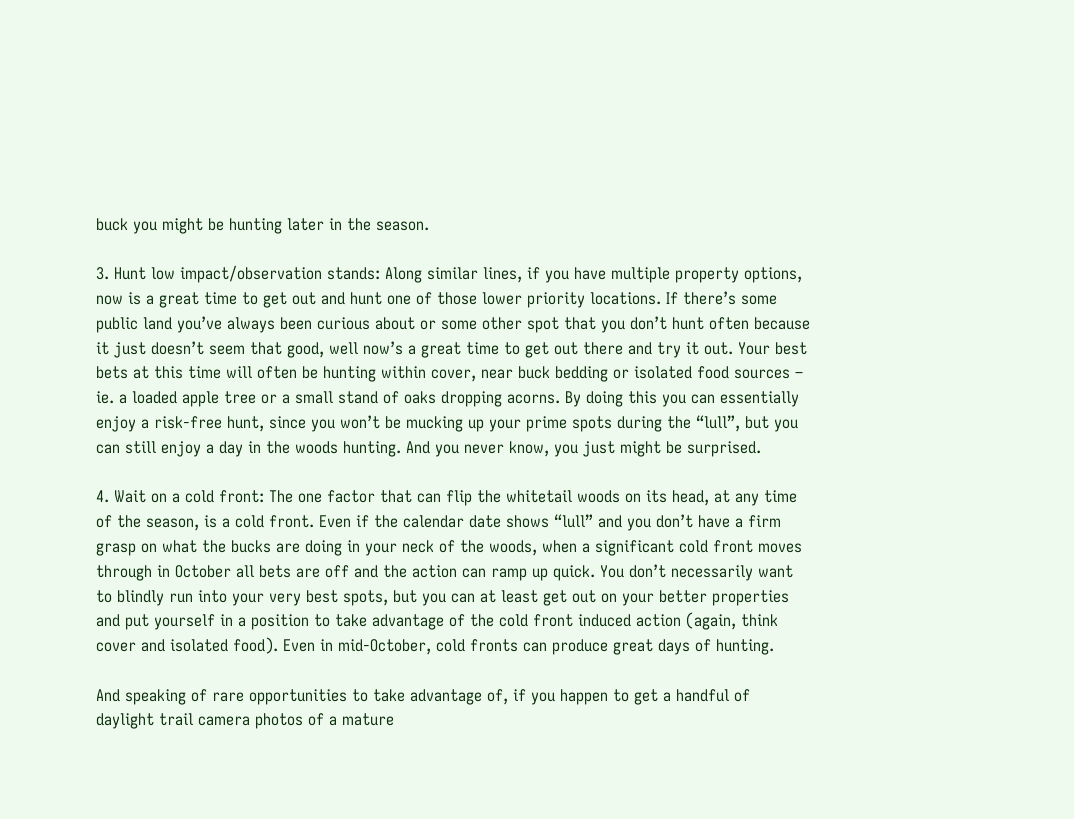buck you might be hunting later in the season.

3. Hunt low impact/observation stands: Along similar lines, if you have multiple property options, now is a great time to get out and hunt one of those lower priority locations. If there’s some public land you’ve always been curious about or some other spot that you don’t hunt often because it just doesn’t seem that good, well now’s a great time to get out there and try it out. Your best bets at this time will often be hunting within cover, near buck bedding or isolated food sources – ie. a loaded apple tree or a small stand of oaks dropping acorns. By doing this you can essentially enjoy a risk-free hunt, since you won’t be mucking up your prime spots during the “lull”, but you can still enjoy a day in the woods hunting. And you never know, you just might be surprised.

4. Wait on a cold front: The one factor that can flip the whitetail woods on its head, at any time of the season, is a cold front. Even if the calendar date shows “lull” and you don’t have a firm grasp on what the bucks are doing in your neck of the woods, when a significant cold front moves through in October all bets are off and the action can ramp up quick. You don’t necessarily want to blindly run into your very best spots, but you can at least get out on your better properties and put yourself in a position to take advantage of the cold front induced action (again, think cover and isolated food). Even in mid-October, cold fronts can produce great days of hunting.

And speaking of rare opportunities to take advantage of, if you happen to get a handful of daylight trail camera photos of a mature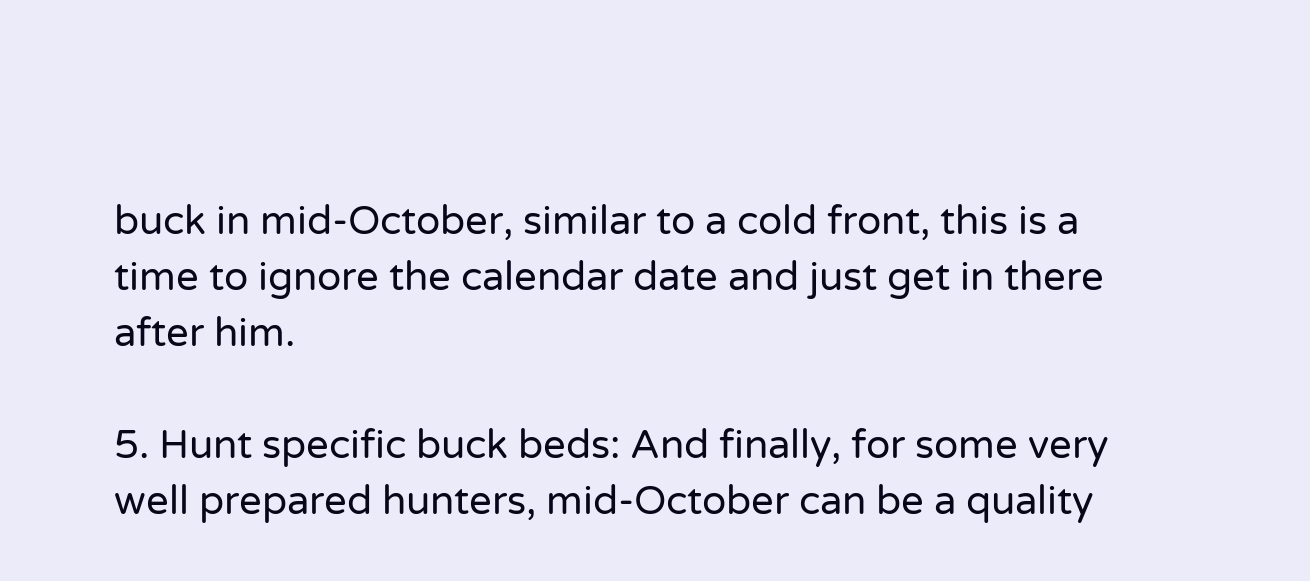buck in mid-October, similar to a cold front, this is a time to ignore the calendar date and just get in there after him.

5. Hunt specific buck beds: And finally, for some very well prepared hunters, mid-October can be a quality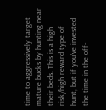time to aggressively target mature bucks by hunting near their beds. This is a high risk/high reward type of hunt, but if you’ve invested the time in the off-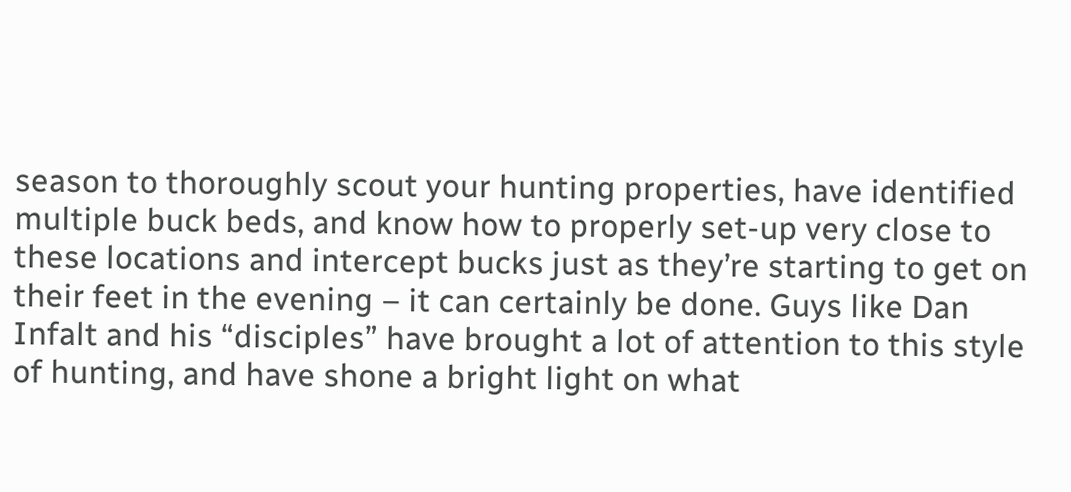season to thoroughly scout your hunting properties, have identified multiple buck beds, and know how to properly set-up very close to these locations and intercept bucks just as they’re starting to get on their feet in the evening – it can certainly be done. Guys like Dan Infalt and his “disciples” have brought a lot of attention to this style of hunting, and have shone a bright light on what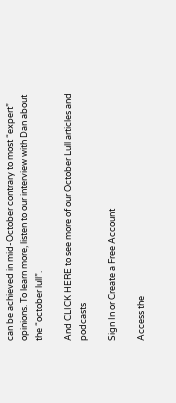can be achieved in mid-October contrary to most “expert” opinions. To learn more, listen to our interview with Dan about the “october lull”.

And CLICK HERE to see more of our October Lull articles and podcasts

Sign In or Create a Free Account

Access the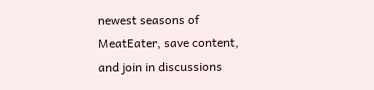newest seasons of MeatEater, save content, and join in discussions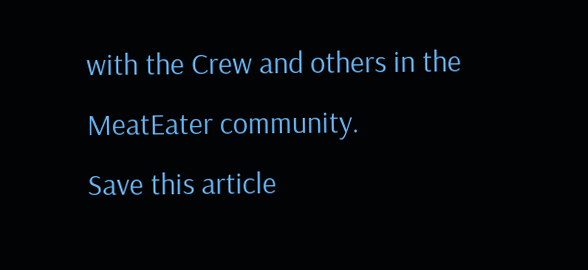with the Crew and others in the MeatEater community.
Save this article